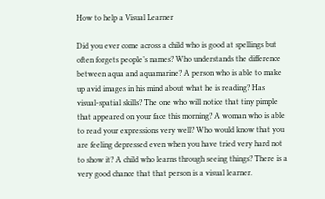How to help a Visual Learner

Did you ever come across a child who is good at spellings but often forgets people’s names? Who understands the difference between aqua and aquamarine? A person who is able to make up avid images in his mind about what he is reading? Has visual-spatial skills? The one who will notice that tiny pimple that appeared on your face this morning? A woman who is able to read your expressions very well? Who would know that you are feeling depressed even when you have tried very hard not to show it? A child who learns through seeing things? There is a very good chance that that person is a visual learner.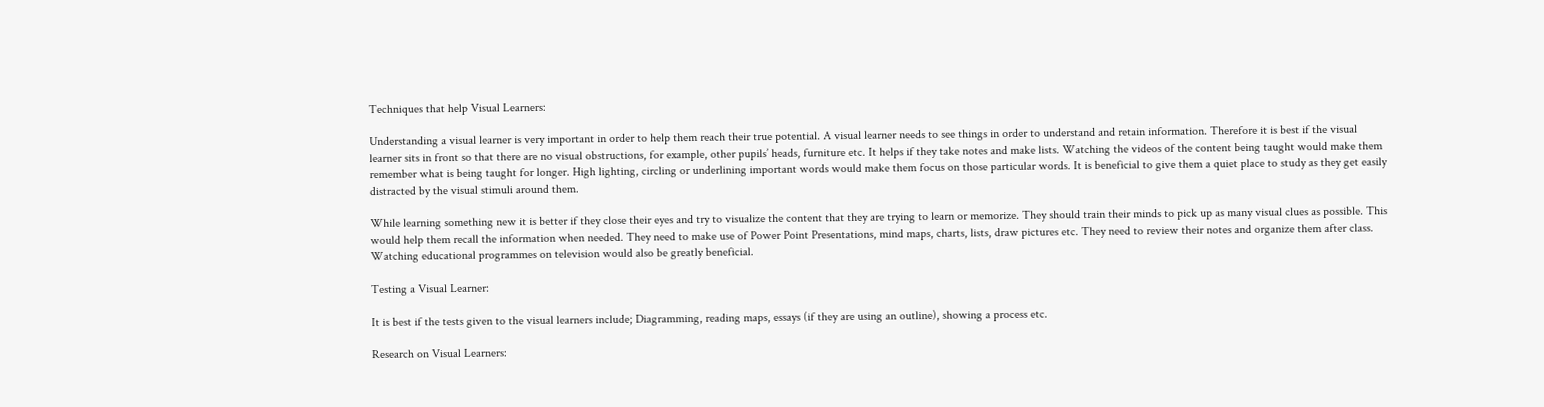Techniques that help Visual Learners:

Understanding a visual learner is very important in order to help them reach their true potential. A visual learner needs to see things in order to understand and retain information. Therefore it is best if the visual learner sits in front so that there are no visual obstructions, for example, other pupils’ heads, furniture etc. It helps if they take notes and make lists. Watching the videos of the content being taught would make them remember what is being taught for longer. High lighting, circling or underlining important words would make them focus on those particular words. It is beneficial to give them a quiet place to study as they get easily distracted by the visual stimuli around them.

While learning something new it is better if they close their eyes and try to visualize the content that they are trying to learn or memorize. They should train their minds to pick up as many visual clues as possible. This would help them recall the information when needed. They need to make use of Power Point Presentations, mind maps, charts, lists, draw pictures etc. They need to review their notes and organize them after class. Watching educational programmes on television would also be greatly beneficial.

Testing a Visual Learner:

It is best if the tests given to the visual learners include; Diagramming, reading maps, essays (if they are using an outline), showing a process etc.

Research on Visual Learners: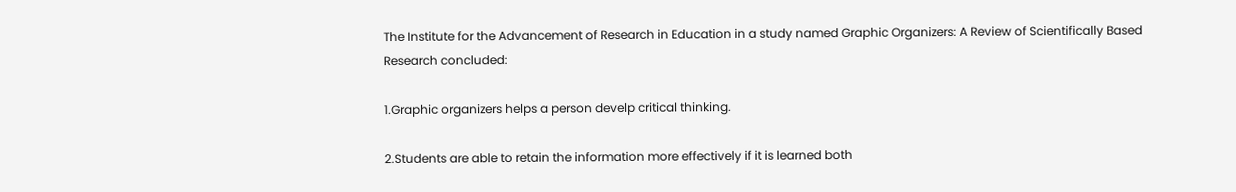The Institute for the Advancement of Research in Education in a study named Graphic Organizers: A Review of Scientifically Based Research concluded:

1.Graphic organizers helps a person develp critical thinking.

2.Students are able to retain the information more effectively if it is learned both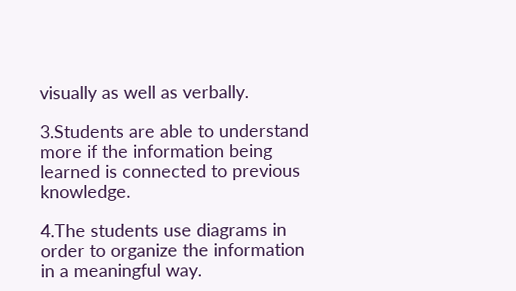visually as well as verbally.

3.Students are able to understand more if the information being learned is connected to previous knowledge.

4.The students use diagrams in order to organize the information in a meaningful way.